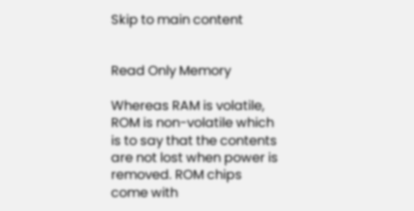Skip to main content


Read Only Memory

Whereas RAM is volatile, ROM is non-volatile which is to say that the contents are not lost when power is removed. ROM chips come with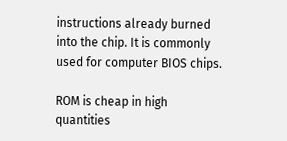instructions already burned into the chip. It is commonly used for computer BIOS chips.

ROM is cheap in high quantities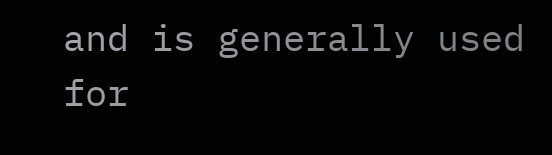and is generally used for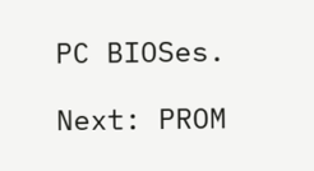PC BIOSes.

Next: PROM